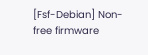[Fsf-Debian] Non-free firmware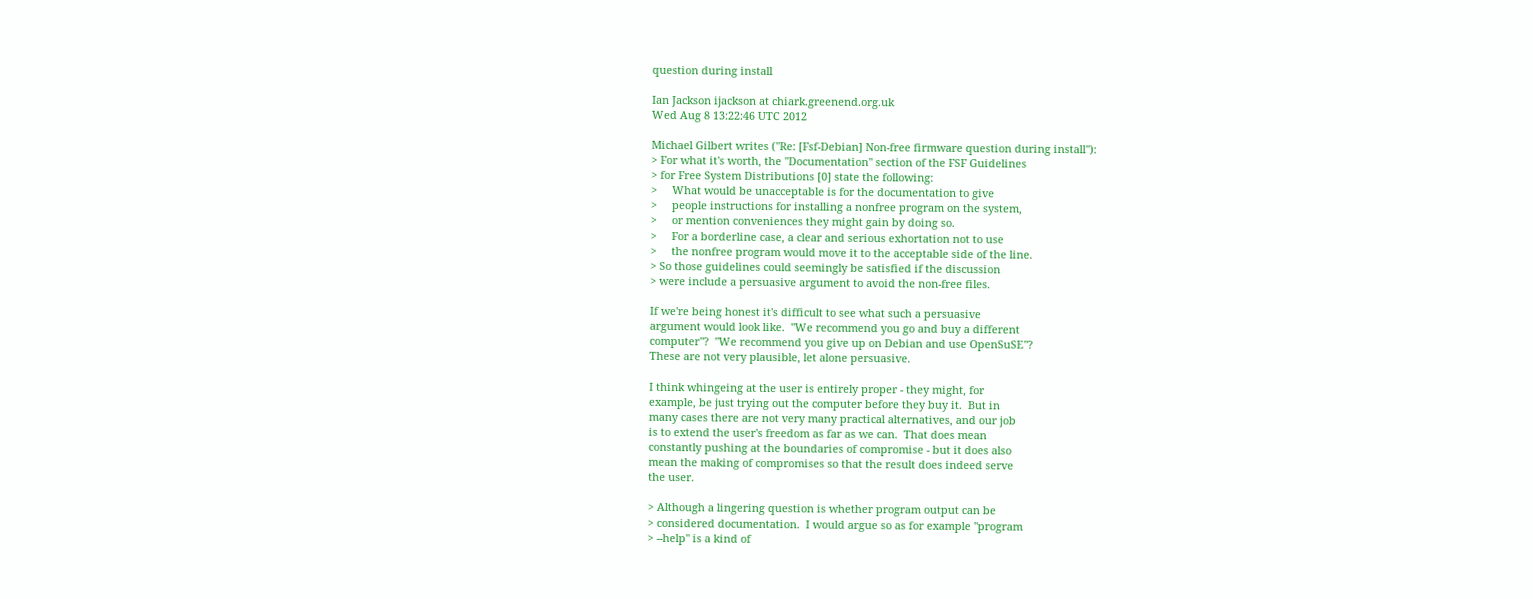question during install

Ian Jackson ijackson at chiark.greenend.org.uk
Wed Aug 8 13:22:46 UTC 2012

Michael Gilbert writes ("Re: [Fsf-Debian] Non-free firmware question during install"):
> For what it's worth, the "Documentation" section of the FSF Guidelines
> for Free System Distributions [0] state the following:
>     What would be unacceptable is for the documentation to give
>     people instructions for installing a nonfree program on the system,
>     or mention conveniences they might gain by doing so.
>     For a borderline case, a clear and serious exhortation not to use
>     the nonfree program would move it to the acceptable side of the line.
> So those guidelines could seemingly be satisfied if the discussion
> were include a persuasive argument to avoid the non-free files.

If we're being honest it's difficult to see what such a persuasive
argument would look like.  "We recommend you go and buy a different
computer"?  "We recommend you give up on Debian and use OpenSuSE"?
These are not very plausible, let alone persuasive.

I think whingeing at the user is entirely proper - they might, for
example, be just trying out the computer before they buy it.  But in
many cases there are not very many practical alternatives, and our job
is to extend the user's freedom as far as we can.  That does mean
constantly pushing at the boundaries of compromise - but it does also
mean the making of compromises so that the result does indeed serve
the user.

> Although a lingering question is whether program output can be
> considered documentation.  I would argue so as for example "program
> --help" is a kind of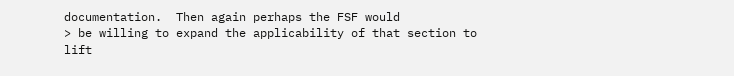documentation.  Then again perhaps the FSF would
> be willing to expand the applicability of that section to lift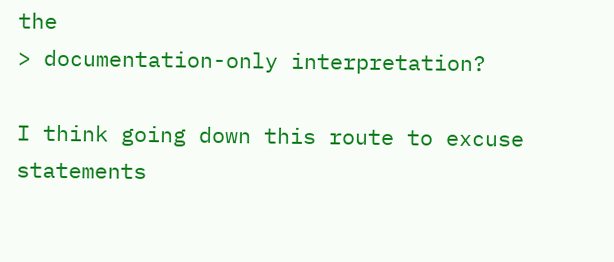the
> documentation-only interpretation?

I think going down this route to excuse statements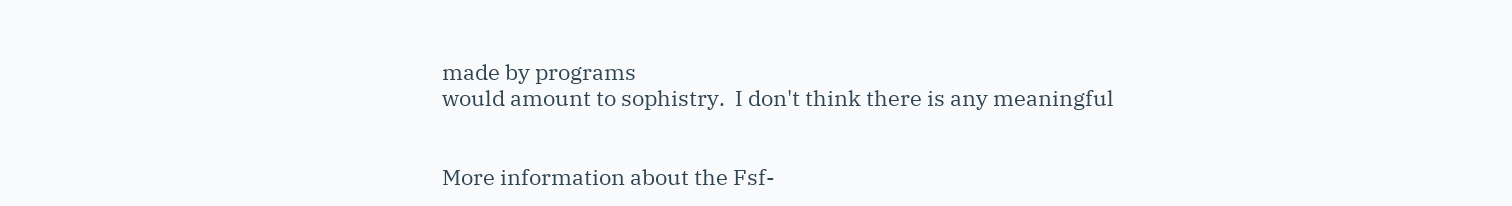made by programs
would amount to sophistry.  I don't think there is any meaningful


More information about the Fsf-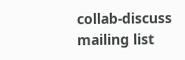collab-discuss mailing list